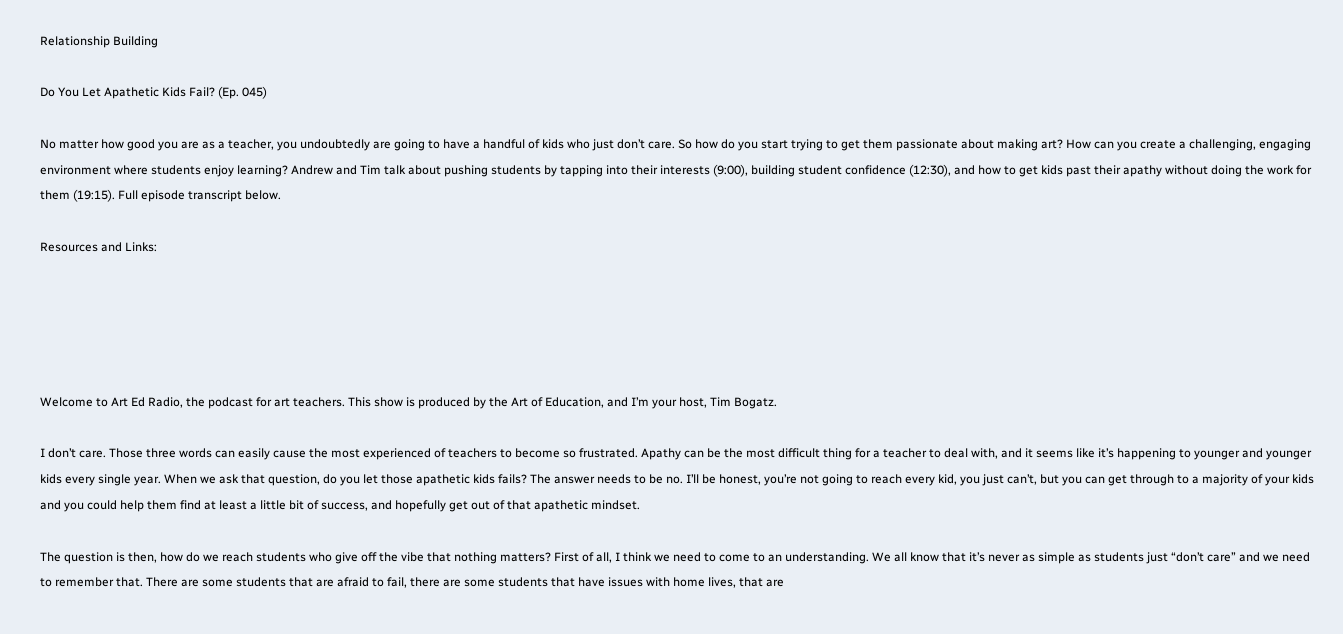Relationship Building

Do You Let Apathetic Kids Fail? (Ep. 045)

No matter how good you are as a teacher, you undoubtedly are going to have a handful of kids who just don’t care. So how do you start trying to get them passionate about making art? How can you create a challenging, engaging environment where students enjoy learning? Andrew and Tim talk about pushing students by tapping into their interests (9:00), building student confidence (12:30), and how to get kids past their apathy without doing the work for them (19:15). Full episode transcript below.

Resources and Links:





Welcome to Art Ed Radio, the podcast for art teachers. This show is produced by the Art of Education, and I’m your host, Tim Bogatz.

I don’t care. Those three words can easily cause the most experienced of teachers to become so frustrated. Apathy can be the most difficult thing for a teacher to deal with, and it seems like it’s happening to younger and younger kids every single year. When we ask that question, do you let those apathetic kids fails? The answer needs to be no. I’ll be honest, you’re not going to reach every kid, you just can’t, but you can get through to a majority of your kids and you could help them find at least a little bit of success, and hopefully get out of that apathetic mindset.

The question is then, how do we reach students who give off the vibe that nothing matters? First of all, I think we need to come to an understanding. We all know that it’s never as simple as students just “don’t care” and we need to remember that. There are some students that are afraid to fail, there are some students that have issues with home lives, that are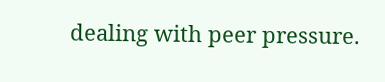dealing with peer pressure.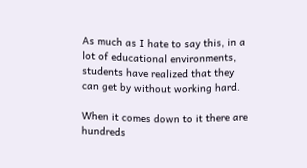As much as I hate to say this, in a lot of educational environments, students have realized that they can get by without working hard.

When it comes down to it there are hundreds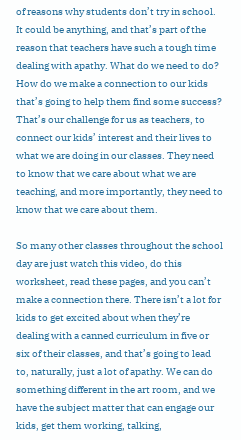of reasons why students don’t try in school. It could be anything, and that’s part of the reason that teachers have such a tough time dealing with apathy. What do we need to do? How do we make a connection to our kids that’s going to help them find some success? That’s our challenge for us as teachers, to connect our kids’ interest and their lives to what we are doing in our classes. They need to know that we care about what we are teaching, and more importantly, they need to know that we care about them.

So many other classes throughout the school day are just watch this video, do this worksheet, read these pages, and you can’t make a connection there. There isn’t a lot for kids to get excited about when they’re dealing with a canned curriculum in five or six of their classes, and that’s going to lead to, naturally, just a lot of apathy. We can do something different in the art room, and we have the subject matter that can engage our kids, get them working, talking,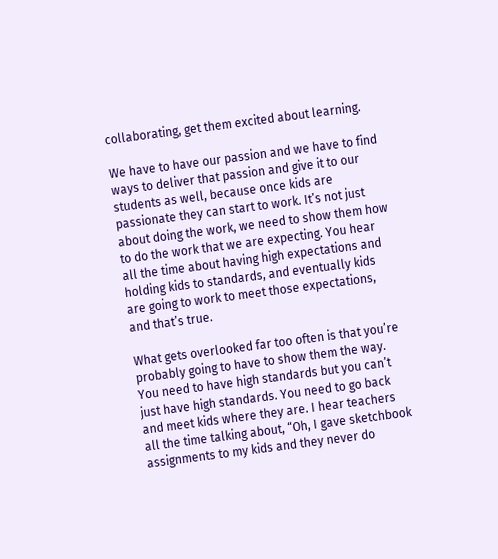collaborating, get them excited about learning.

We have to have our passion and we have to find ways to deliver that passion and give it to our students as well, because once kids are passionate they can start to work. It’s not just about doing the work, we need to show them how to do the work that we are expecting. You hear all the time about having high expectations and holding kids to standards, and eventually kids are going to work to meet those expectations, and that’s true.

What gets overlooked far too often is that you’re probably going to have to show them the way. You need to have high standards but you can’t just have high standards. You need to go back and meet kids where they are. I hear teachers all the time talking about, “Oh, I gave sketchbook assignments to my kids and they never do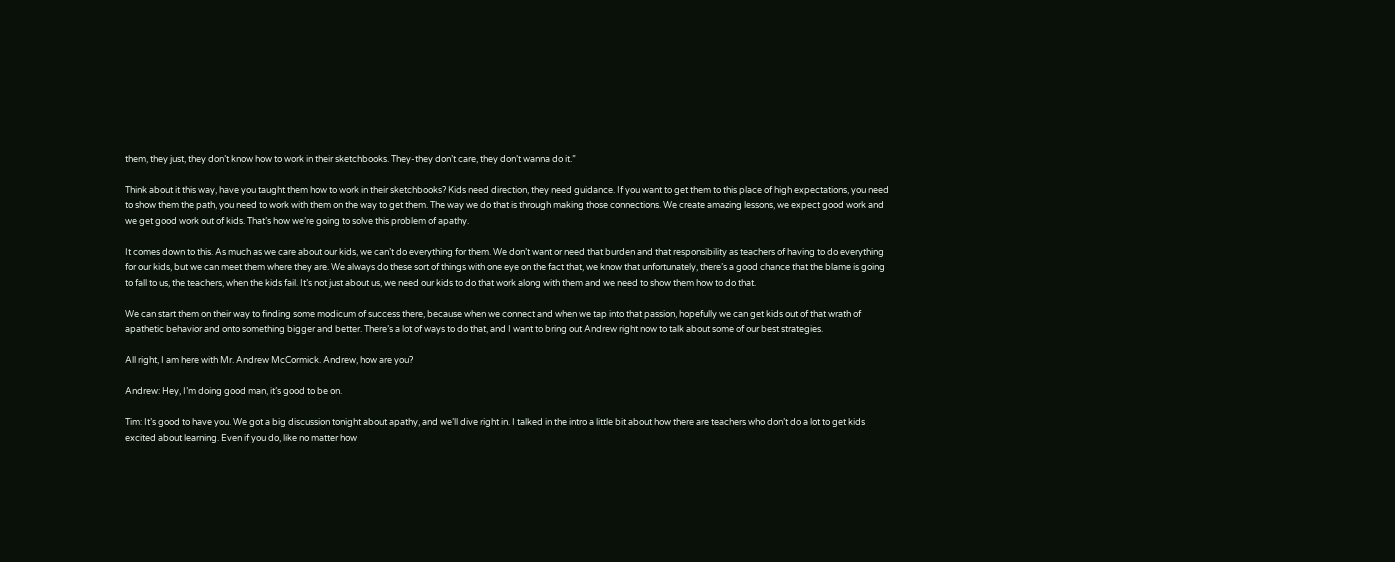them, they just, they don’t know how to work in their sketchbooks. They-they don’t care, they don’t wanna do it.”

Think about it this way, have you taught them how to work in their sketchbooks? Kids need direction, they need guidance. If you want to get them to this place of high expectations, you need to show them the path, you need to work with them on the way to get them. The way we do that is through making those connections. We create amazing lessons, we expect good work and we get good work out of kids. That’s how we’re going to solve this problem of apathy.

It comes down to this. As much as we care about our kids, we can’t do everything for them. We don’t want or need that burden and that responsibility as teachers of having to do everything for our kids, but we can meet them where they are. We always do these sort of things with one eye on the fact that, we know that unfortunately, there’s a good chance that the blame is going to fall to us, the teachers, when the kids fail. It’s not just about us, we need our kids to do that work along with them and we need to show them how to do that.

We can start them on their way to finding some modicum of success there, because when we connect and when we tap into that passion, hopefully we can get kids out of that wrath of apathetic behavior and onto something bigger and better. There’s a lot of ways to do that, and I want to bring out Andrew right now to talk about some of our best strategies.

All right, I am here with Mr. Andrew McCormick. Andrew, how are you?

Andrew: Hey, I’m doing good man, it’s good to be on.

Tim: It’s good to have you. We got a big discussion tonight about apathy, and we’ll dive right in. I talked in the intro a little bit about how there are teachers who don’t do a lot to get kids excited about learning. Even if you do, like no matter how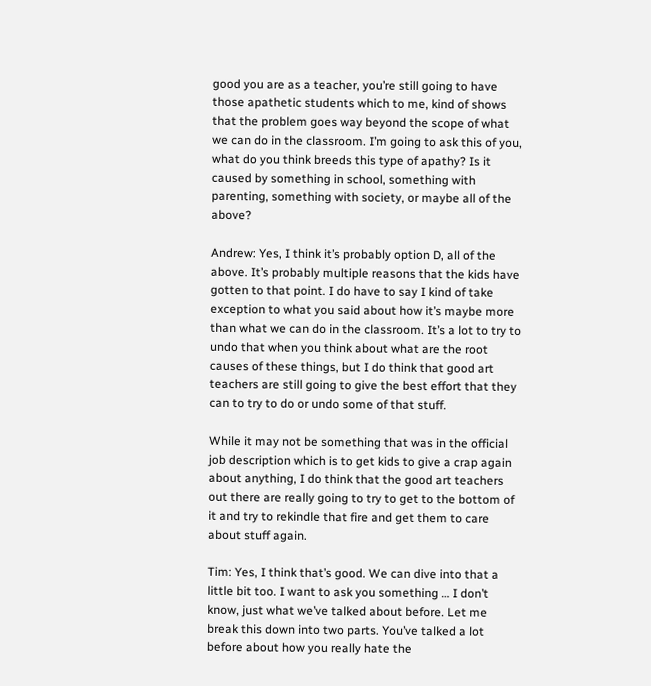good you are as a teacher, you’re still going to have those apathetic students which to me, kind of shows that the problem goes way beyond the scope of what we can do in the classroom. I’m going to ask this of you, what do you think breeds this type of apathy? Is it caused by something in school, something with parenting, something with society, or maybe all of the above?

Andrew: Yes, I think it’s probably option D, all of the above. It’s probably multiple reasons that the kids have gotten to that point. I do have to say I kind of take exception to what you said about how it’s maybe more than what we can do in the classroom. It’s a lot to try to undo that when you think about what are the root causes of these things, but I do think that good art teachers are still going to give the best effort that they can to try to do or undo some of that stuff.

While it may not be something that was in the official job description which is to get kids to give a crap again about anything, I do think that the good art teachers out there are really going to try to get to the bottom of it and try to rekindle that fire and get them to care about stuff again.

Tim: Yes, I think that’s good. We can dive into that a little bit too. I want to ask you something … I don’t know, just what we’ve talked about before. Let me break this down into two parts. You’ve talked a lot before about how you really hate the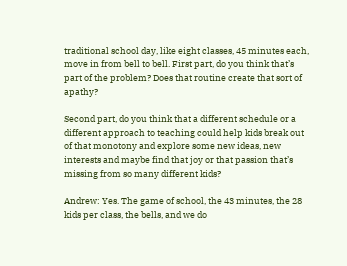traditional school day, like eight classes, 45 minutes each, move in from bell to bell. First part, do you think that’s part of the problem? Does that routine create that sort of apathy?

Second part, do you think that a different schedule or a different approach to teaching could help kids break out of that monotony and explore some new ideas, new interests and maybe find that joy or that passion that’s missing from so many different kids?

Andrew: Yes. The game of school, the 43 minutes, the 28 kids per class, the bells, and we do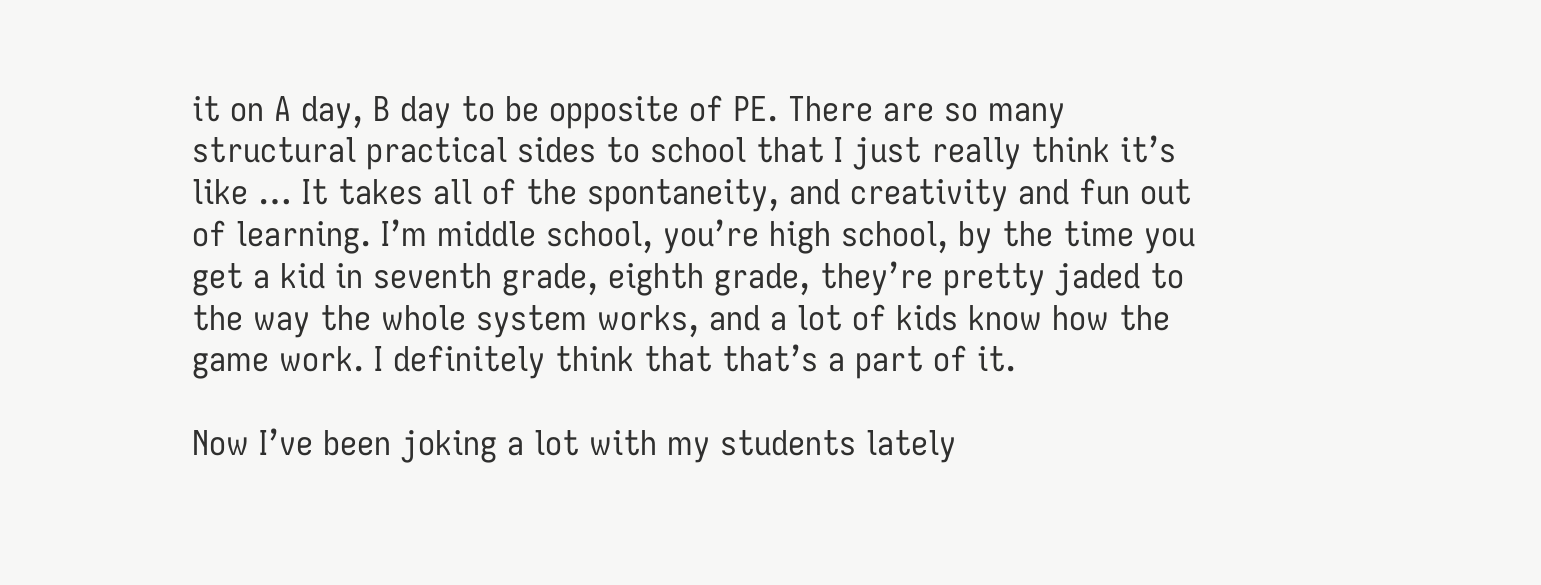it on A day, B day to be opposite of PE. There are so many structural practical sides to school that I just really think it’s like … It takes all of the spontaneity, and creativity and fun out of learning. I’m middle school, you’re high school, by the time you get a kid in seventh grade, eighth grade, they’re pretty jaded to the way the whole system works, and a lot of kids know how the game work. I definitely think that that’s a part of it.

Now I’ve been joking a lot with my students lately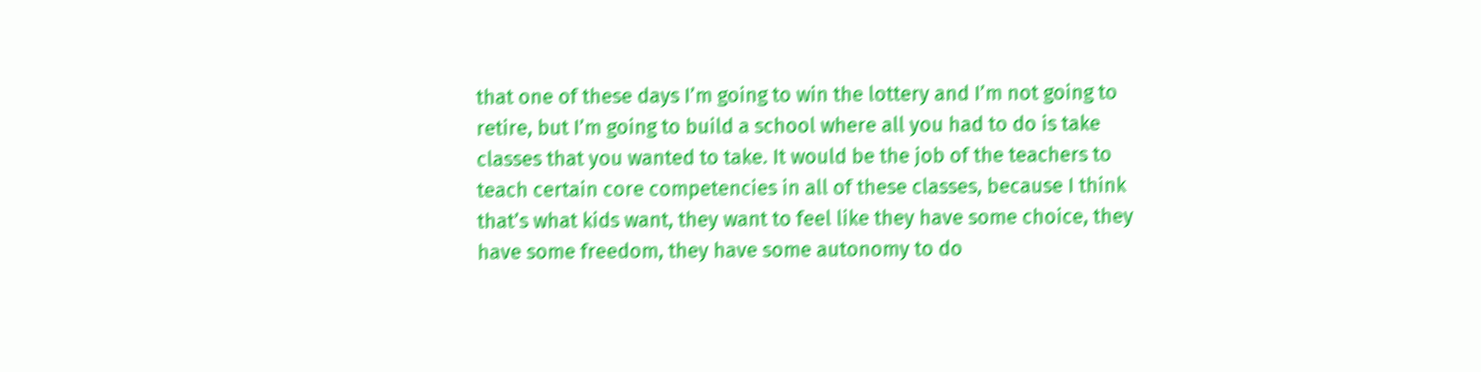that one of these days I’m going to win the lottery and I’m not going to retire, but I’m going to build a school where all you had to do is take classes that you wanted to take. It would be the job of the teachers to teach certain core competencies in all of these classes, because I think that’s what kids want, they want to feel like they have some choice, they have some freedom, they have some autonomy to do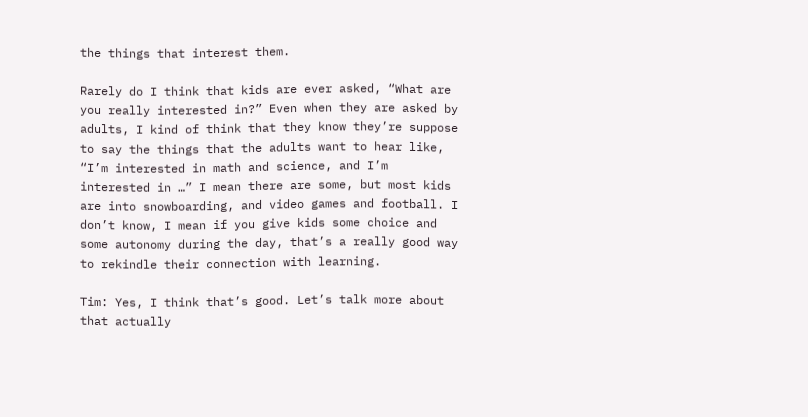the things that interest them.

Rarely do I think that kids are ever asked, “What are you really interested in?” Even when they are asked by adults, I kind of think that they know they’re suppose to say the things that the adults want to hear like, “I’m interested in math and science, and I’m interested in …” I mean there are some, but most kids are into snowboarding, and video games and football. I don’t know, I mean if you give kids some choice and some autonomy during the day, that’s a really good way to rekindle their connection with learning.

Tim: Yes, I think that’s good. Let’s talk more about that actually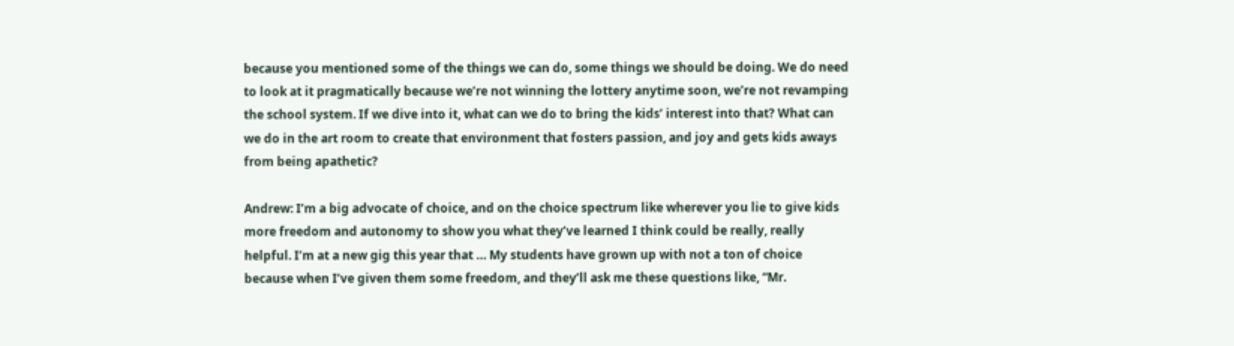because you mentioned some of the things we can do, some things we should be doing. We do need to look at it pragmatically because we’re not winning the lottery anytime soon, we’re not revamping the school system. If we dive into it, what can we do to bring the kids’ interest into that? What can we do in the art room to create that environment that fosters passion, and joy and gets kids aways from being apathetic?

Andrew: I’m a big advocate of choice, and on the choice spectrum like wherever you lie to give kids more freedom and autonomy to show you what they’ve learned I think could be really, really helpful. I’m at a new gig this year that … My students have grown up with not a ton of choice because when I’ve given them some freedom, and they’ll ask me these questions like, “Mr.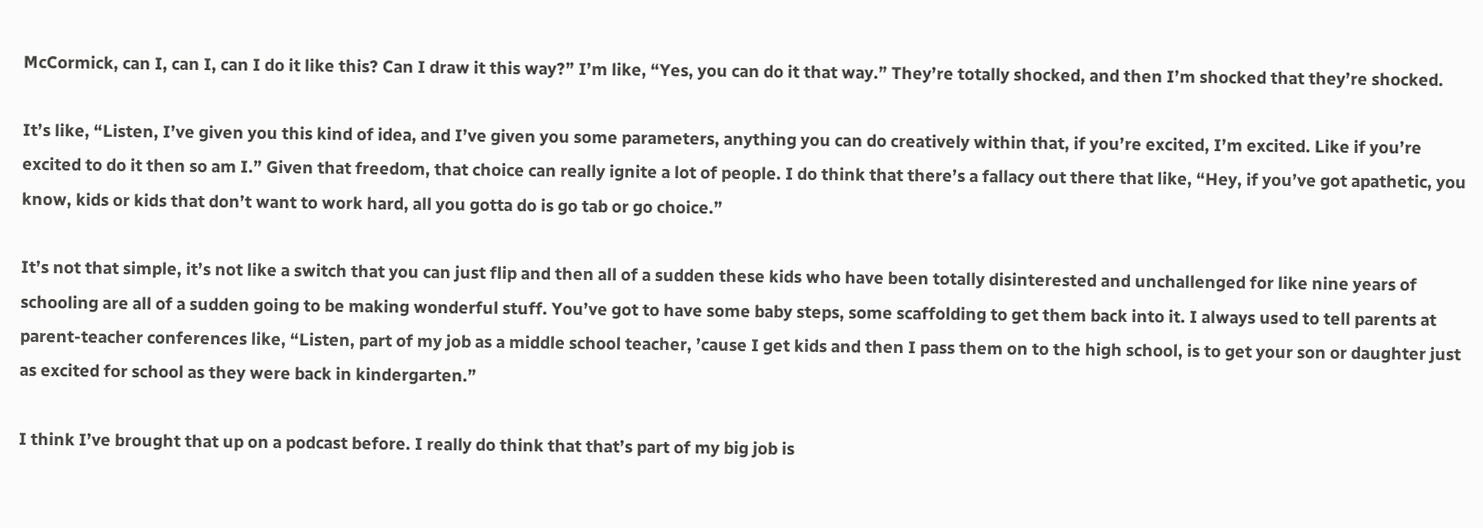McCormick, can I, can I, can I do it like this? Can I draw it this way?” I’m like, “Yes, you can do it that way.” They’re totally shocked, and then I’m shocked that they’re shocked.

It’s like, “Listen, I’ve given you this kind of idea, and I’ve given you some parameters, anything you can do creatively within that, if you’re excited, I’m excited. Like if you’re excited to do it then so am I.” Given that freedom, that choice can really ignite a lot of people. I do think that there’s a fallacy out there that like, “Hey, if you’ve got apathetic, you know, kids or kids that don’t want to work hard, all you gotta do is go tab or go choice.”

It’s not that simple, it’s not like a switch that you can just flip and then all of a sudden these kids who have been totally disinterested and unchallenged for like nine years of schooling are all of a sudden going to be making wonderful stuff. You’ve got to have some baby steps, some scaffolding to get them back into it. I always used to tell parents at parent-teacher conferences like, “Listen, part of my job as a middle school teacher, ’cause I get kids and then I pass them on to the high school, is to get your son or daughter just as excited for school as they were back in kindergarten.”

I think I’ve brought that up on a podcast before. I really do think that that’s part of my big job is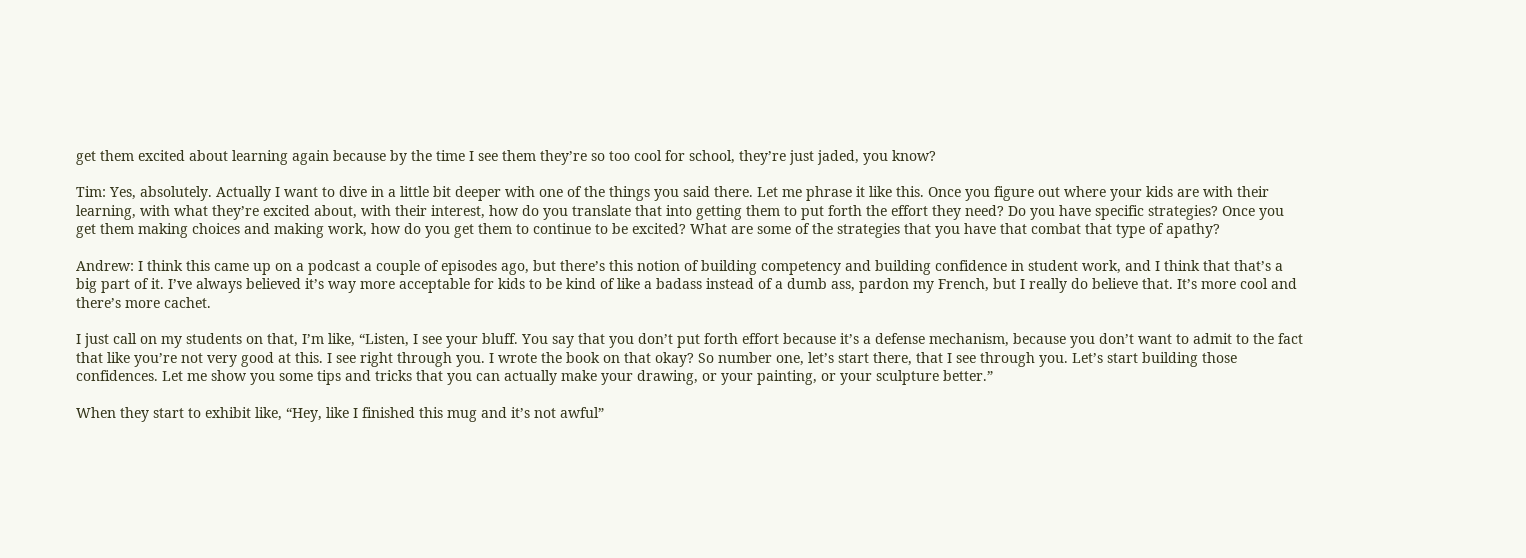get them excited about learning again because by the time I see them they’re so too cool for school, they’re just jaded, you know?

Tim: Yes, absolutely. Actually I want to dive in a little bit deeper with one of the things you said there. Let me phrase it like this. Once you figure out where your kids are with their learning, with what they’re excited about, with their interest, how do you translate that into getting them to put forth the effort they need? Do you have specific strategies? Once you get them making choices and making work, how do you get them to continue to be excited? What are some of the strategies that you have that combat that type of apathy?

Andrew: I think this came up on a podcast a couple of episodes ago, but there’s this notion of building competency and building confidence in student work, and I think that that’s a big part of it. I’ve always believed it’s way more acceptable for kids to be kind of like a badass instead of a dumb ass, pardon my French, but I really do believe that. It’s more cool and there’s more cachet.

I just call on my students on that, I’m like, “Listen, I see your bluff. You say that you don’t put forth effort because it’s a defense mechanism, because you don’t want to admit to the fact that like you’re not very good at this. I see right through you. I wrote the book on that okay? So number one, let’s start there, that I see through you. Let’s start building those confidences. Let me show you some tips and tricks that you can actually make your drawing, or your painting, or your sculpture better.”

When they start to exhibit like, “Hey, like I finished this mug and it’s not awful”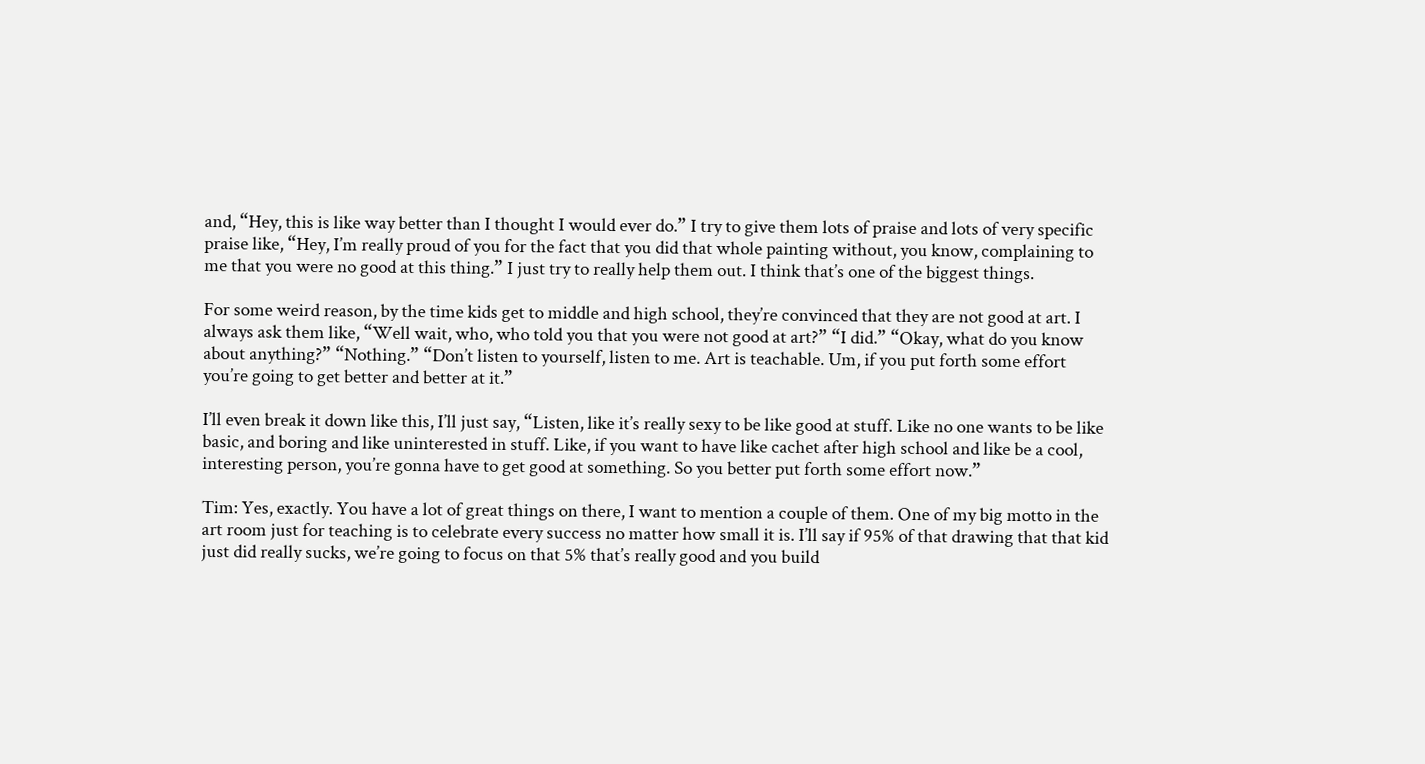and, “Hey, this is like way better than I thought I would ever do.” I try to give them lots of praise and lots of very specific praise like, “Hey, I’m really proud of you for the fact that you did that whole painting without, you know, complaining to me that you were no good at this thing.” I just try to really help them out. I think that’s one of the biggest things.

For some weird reason, by the time kids get to middle and high school, they’re convinced that they are not good at art. I always ask them like, “Well wait, who, who told you that you were not good at art?” “I did.” “Okay, what do you know about anything?” “Nothing.” “Don’t listen to yourself, listen to me. Art is teachable. Um, if you put forth some effort you’re going to get better and better at it.”

I’ll even break it down like this, I’ll just say, “Listen, like it’s really sexy to be like good at stuff. Like no one wants to be like basic, and boring and like uninterested in stuff. Like, if you want to have like cachet after high school and like be a cool, interesting person, you’re gonna have to get good at something. So you better put forth some effort now.”

Tim: Yes, exactly. You have a lot of great things on there, I want to mention a couple of them. One of my big motto in the art room just for teaching is to celebrate every success no matter how small it is. I’ll say if 95% of that drawing that that kid just did really sucks, we’re going to focus on that 5% that’s really good and you build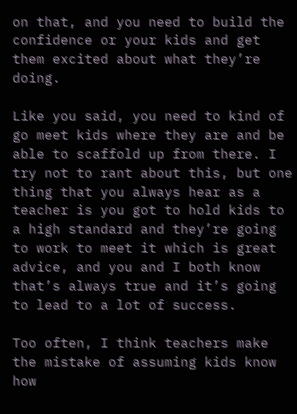on that, and you need to build the confidence or your kids and get them excited about what they’re doing.

Like you said, you need to kind of go meet kids where they are and be able to scaffold up from there. I try not to rant about this, but one thing that you always hear as a teacher is you got to hold kids to a high standard and they’re going to work to meet it which is great advice, and you and I both know that’s always true and it’s going to lead to a lot of success.

Too often, I think teachers make the mistake of assuming kids know how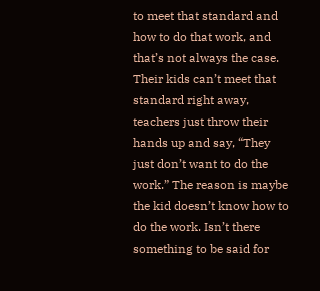to meet that standard and how to do that work, and that’s not always the case. Their kids can’t meet that standard right away, teachers just throw their hands up and say, “They just don’t want to do the work.” The reason is maybe the kid doesn’t know how to do the work. Isn’t there something to be said for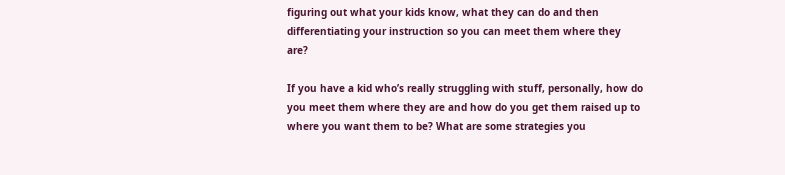figuring out what your kids know, what they can do and then differentiating your instruction so you can meet them where they are?

If you have a kid who’s really struggling with stuff, personally, how do you meet them where they are and how do you get them raised up to where you want them to be? What are some strategies you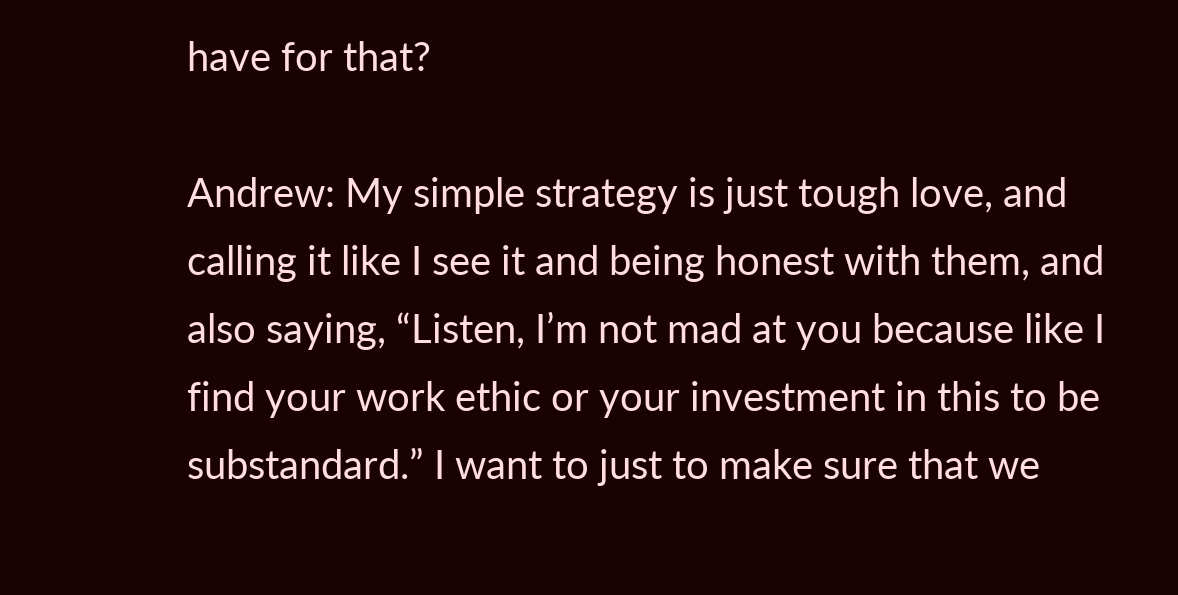have for that?

Andrew: My simple strategy is just tough love, and calling it like I see it and being honest with them, and also saying, “Listen, I’m not mad at you because like I find your work ethic or your investment in this to be substandard.” I want to just to make sure that we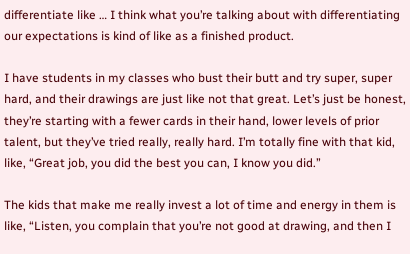differentiate like … I think what you’re talking about with differentiating our expectations is kind of like as a finished product.

I have students in my classes who bust their butt and try super, super hard, and their drawings are just like not that great. Let’s just be honest, they’re starting with a fewer cards in their hand, lower levels of prior talent, but they’ve tried really, really hard. I’m totally fine with that kid, like, “Great job, you did the best you can, I know you did.”

The kids that make me really invest a lot of time and energy in them is like, “Listen, you complain that you’re not good at drawing, and then I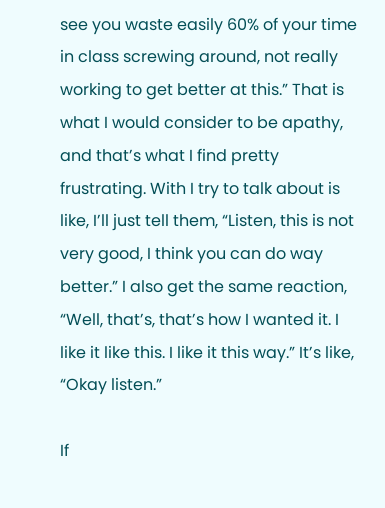see you waste easily 60% of your time in class screwing around, not really working to get better at this.” That is what I would consider to be apathy, and that’s what I find pretty frustrating. With I try to talk about is like, I’ll just tell them, “Listen, this is not very good, I think you can do way better.” I also get the same reaction, “Well, that’s, that’s how I wanted it. I like it like this. I like it this way.” It’s like, “Okay listen.”

If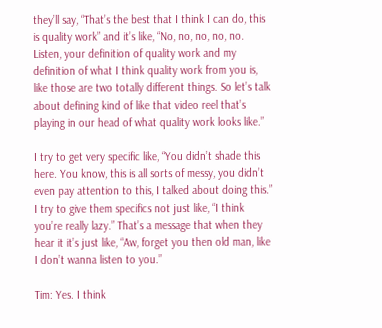they’ll say, “That’s the best that I think I can do, this is quality work” and it’s like, “No, no, no, no, no. Listen, your definition of quality work and my definition of what I think quality work from you is, like those are two totally different things. So let’s talk about defining kind of like that video reel that’s playing in our head of what quality work looks like.”

I try to get very specific like, “You didn’t shade this here. You know, this is all sorts of messy, you didn’t even pay attention to this, I talked about doing this.” I try to give them specifics not just like, “I think you’re really lazy.” That’s a message that when they hear it it’s just like, “Aw, forget you then old man, like I don’t wanna listen to you.”

Tim: Yes. I think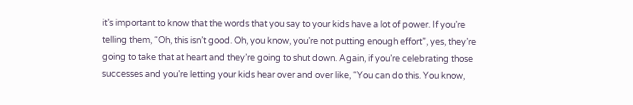it’s important to know that the words that you say to your kids have a lot of power. If you’re telling them, “Oh, this isn’t good. Oh, you know, you’re not putting enough effort”, yes, they’re going to take that at heart and they’re going to shut down. Again, if you’re celebrating those successes and you’re letting your kids hear over and over like, “You can do this. You know,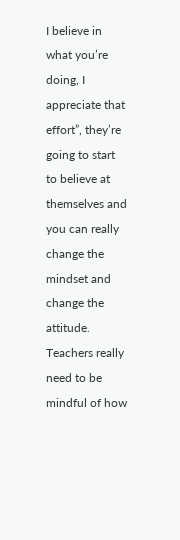I believe in what you’re doing, I appreciate that effort”, they’re going to start to believe at themselves and you can really change the mindset and change the attitude. Teachers really need to be mindful of how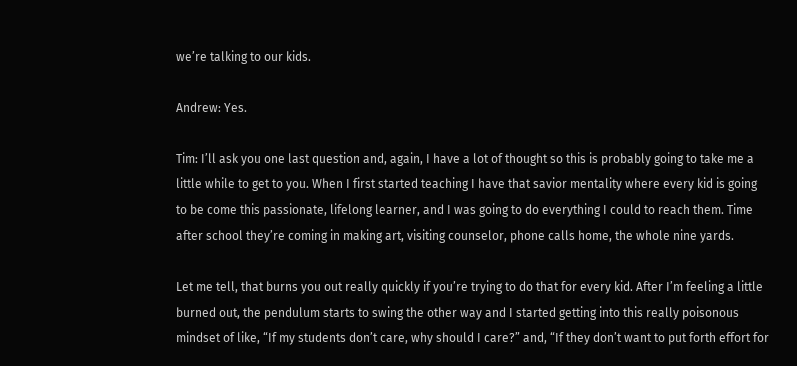we’re talking to our kids.

Andrew: Yes.

Tim: I’ll ask you one last question and, again, I have a lot of thought so this is probably going to take me a little while to get to you. When I first started teaching I have that savior mentality where every kid is going to be come this passionate, lifelong learner, and I was going to do everything I could to reach them. Time after school they’re coming in making art, visiting counselor, phone calls home, the whole nine yards.

Let me tell, that burns you out really quickly if you’re trying to do that for every kid. After I’m feeling a little burned out, the pendulum starts to swing the other way and I started getting into this really poisonous mindset of like, “If my students don’t care, why should I care?” and, “If they don’t want to put forth effort for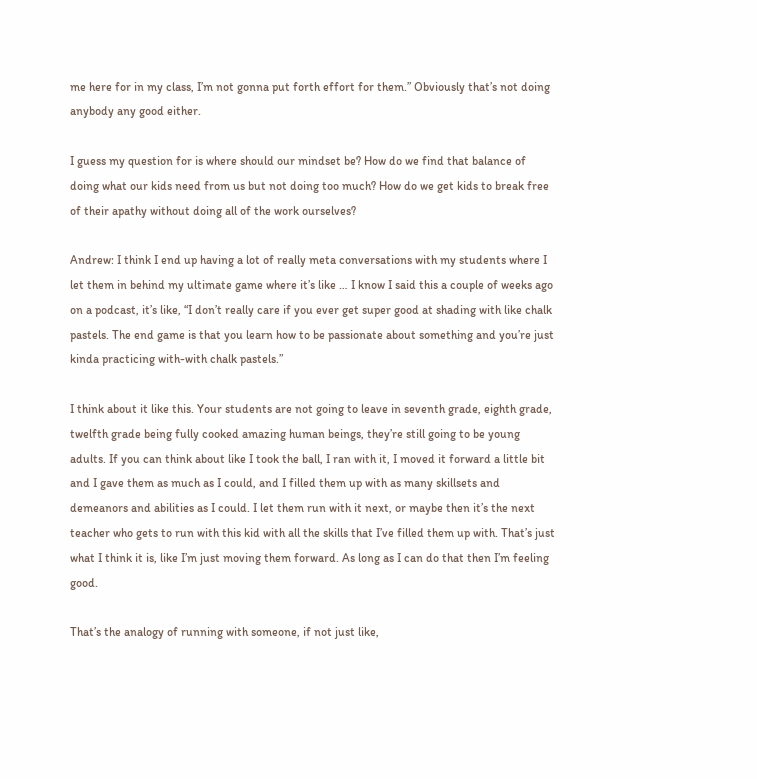me here for in my class, I’m not gonna put forth effort for them.” Obviously that’s not doing anybody any good either.

I guess my question for is where should our mindset be? How do we find that balance of doing what our kids need from us but not doing too much? How do we get kids to break free of their apathy without doing all of the work ourselves?

Andrew: I think I end up having a lot of really meta conversations with my students where I let them in behind my ultimate game where it’s like … I know I said this a couple of weeks ago on a podcast, it’s like, “I don’t really care if you ever get super good at shading with like chalk pastels. The end game is that you learn how to be passionate about something and you’re just kinda practicing with-with chalk pastels.”

I think about it like this. Your students are not going to leave in seventh grade, eighth grade, twelfth grade being fully cooked amazing human beings, they’re still going to be young adults. If you can think about like I took the ball, I ran with it, I moved it forward a little bit and I gave them as much as I could, and I filled them up with as many skillsets and demeanors and abilities as I could. I let them run with it next, or maybe then it’s the next teacher who gets to run with this kid with all the skills that I’ve filled them up with. That’s just what I think it is, like I’m just moving them forward. As long as I can do that then I’m feeling good.

That’s the analogy of running with someone, if not just like,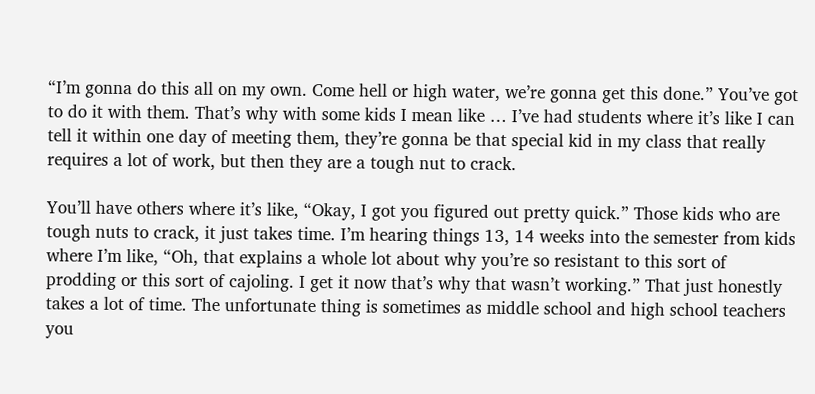“I’m gonna do this all on my own. Come hell or high water, we’re gonna get this done.” You’ve got to do it with them. That’s why with some kids I mean like … I’ve had students where it’s like I can tell it within one day of meeting them, they’re gonna be that special kid in my class that really requires a lot of work, but then they are a tough nut to crack.

You’ll have others where it’s like, “Okay, I got you figured out pretty quick.” Those kids who are tough nuts to crack, it just takes time. I’m hearing things 13, 14 weeks into the semester from kids where I’m like, “Oh, that explains a whole lot about why you’re so resistant to this sort of prodding or this sort of cajoling. I get it now that’s why that wasn’t working.” That just honestly takes a lot of time. The unfortunate thing is sometimes as middle school and high school teachers you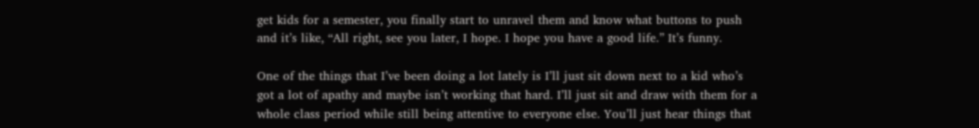get kids for a semester, you finally start to unravel them and know what buttons to push and it’s like, “All right, see you later, I hope. I hope you have a good life.” It’s funny.

One of the things that I’ve been doing a lot lately is I’ll just sit down next to a kid who’s got a lot of apathy and maybe isn’t working that hard. I’ll just sit and draw with them for a whole class period while still being attentive to everyone else. You’ll just hear things that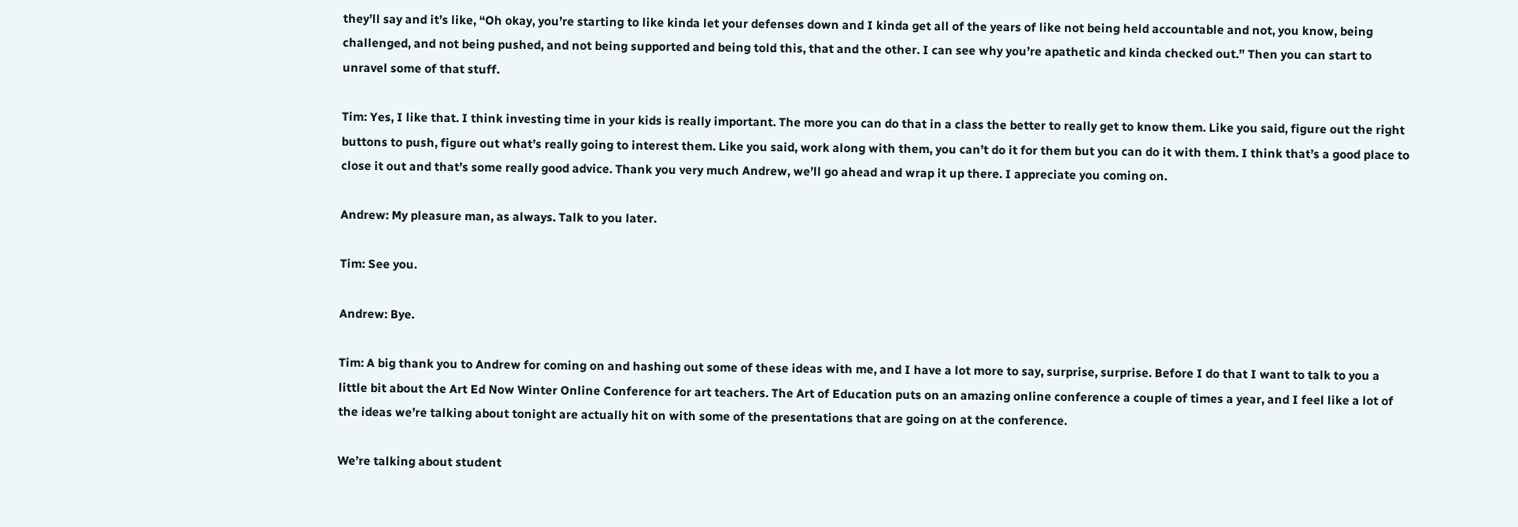they’ll say and it’s like, “Oh okay, you’re starting to like kinda let your defenses down and I kinda get all of the years of like not being held accountable and not, you know, being challenged, and not being pushed, and not being supported and being told this, that and the other. I can see why you’re apathetic and kinda checked out.” Then you can start to unravel some of that stuff.

Tim: Yes, I like that. I think investing time in your kids is really important. The more you can do that in a class the better to really get to know them. Like you said, figure out the right buttons to push, figure out what’s really going to interest them. Like you said, work along with them, you can’t do it for them but you can do it with them. I think that’s a good place to close it out and that’s some really good advice. Thank you very much Andrew, we’ll go ahead and wrap it up there. I appreciate you coming on.

Andrew: My pleasure man, as always. Talk to you later.

Tim: See you.

Andrew: Bye.

Tim: A big thank you to Andrew for coming on and hashing out some of these ideas with me, and I have a lot more to say, surprise, surprise. Before I do that I want to talk to you a little bit about the Art Ed Now Winter Online Conference for art teachers. The Art of Education puts on an amazing online conference a couple of times a year, and I feel like a lot of the ideas we’re talking about tonight are actually hit on with some of the presentations that are going on at the conference.

We’re talking about student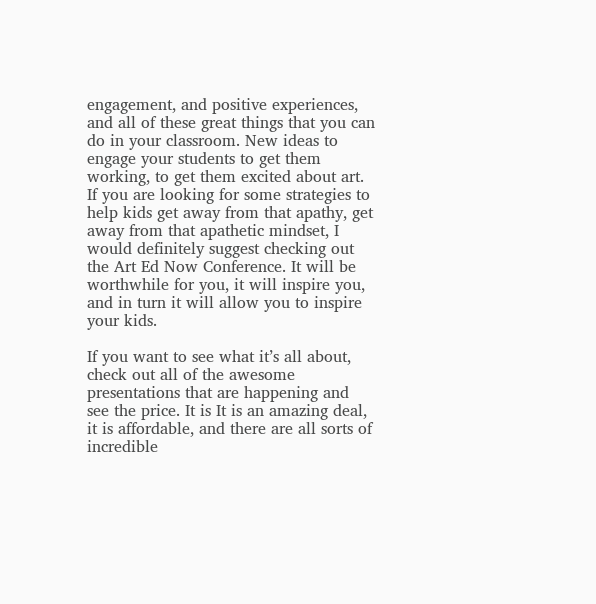engagement, and positive experiences, and all of these great things that you can do in your classroom. New ideas to engage your students to get them working, to get them excited about art. If you are looking for some strategies to help kids get away from that apathy, get away from that apathetic mindset, I would definitely suggest checking out the Art Ed Now Conference. It will be worthwhile for you, it will inspire you, and in turn it will allow you to inspire your kids.

If you want to see what it’s all about, check out all of the awesome presentations that are happening and see the price. It is It is an amazing deal, it is affordable, and there are all sorts of incredible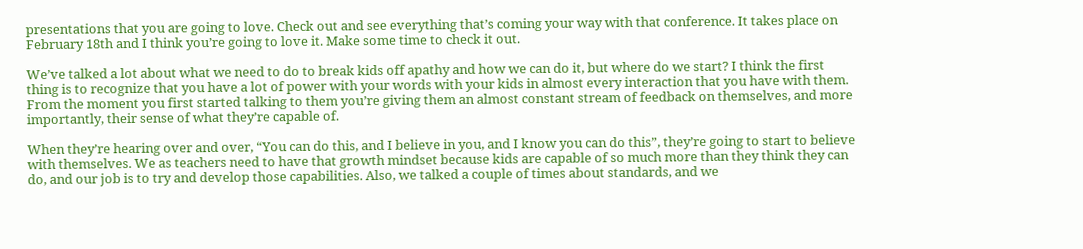presentations that you are going to love. Check out and see everything that’s coming your way with that conference. It takes place on February 18th and I think you’re going to love it. Make some time to check it out.

We’ve talked a lot about what we need to do to break kids off apathy and how we can do it, but where do we start? I think the first thing is to recognize that you have a lot of power with your words with your kids in almost every interaction that you have with them. From the moment you first started talking to them you’re giving them an almost constant stream of feedback on themselves, and more importantly, their sense of what they’re capable of.

When they’re hearing over and over, “You can do this, and I believe in you, and I know you can do this”, they’re going to start to believe with themselves. We as teachers need to have that growth mindset because kids are capable of so much more than they think they can do, and our job is to try and develop those capabilities. Also, we talked a couple of times about standards, and we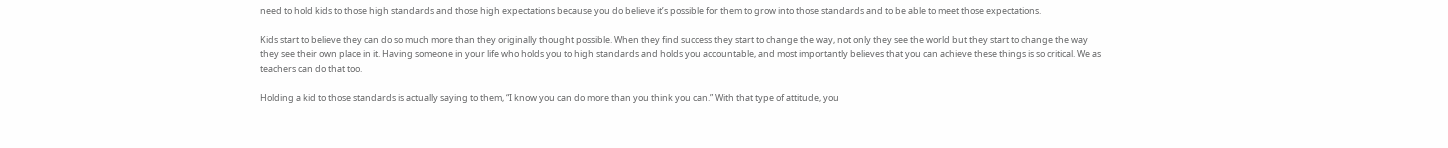need to hold kids to those high standards and those high expectations because you do believe it’s possible for them to grow into those standards and to be able to meet those expectations.

Kids start to believe they can do so much more than they originally thought possible. When they find success they start to change the way, not only they see the world but they start to change the way they see their own place in it. Having someone in your life who holds you to high standards and holds you accountable, and most importantly believes that you can achieve these things is so critical. We as teachers can do that too.

Holding a kid to those standards is actually saying to them, “I know you can do more than you think you can.” With that type of attitude, you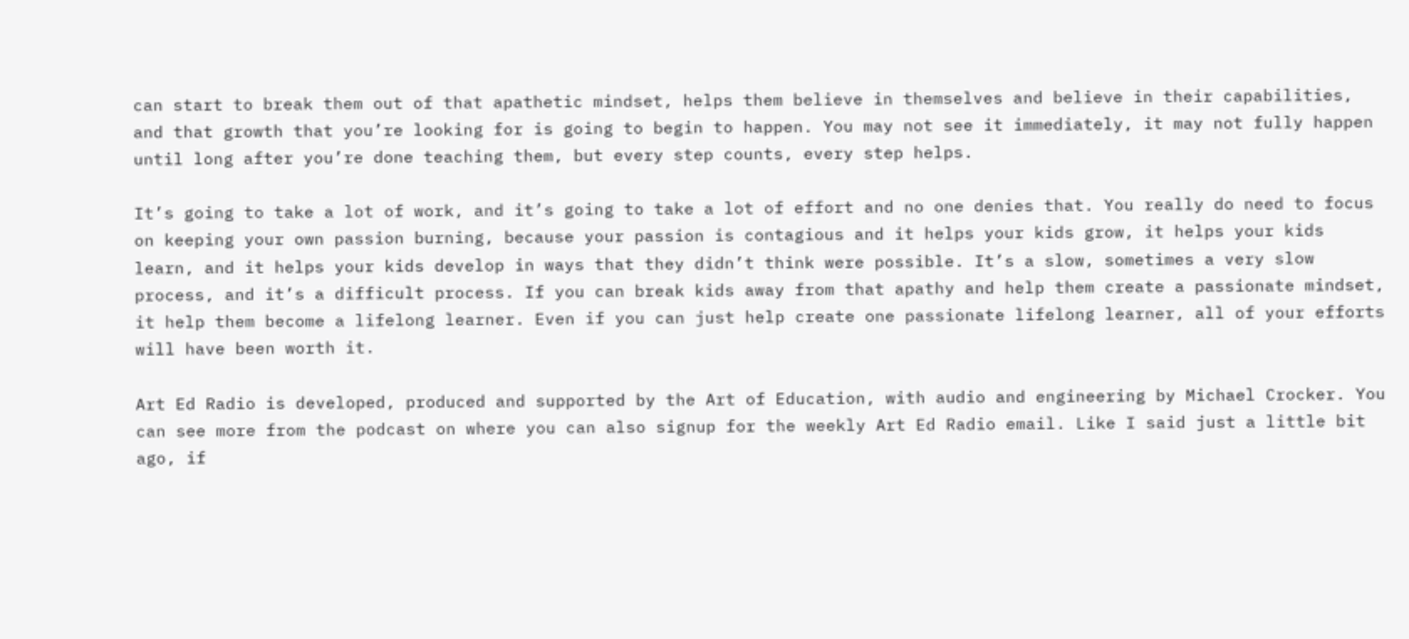can start to break them out of that apathetic mindset, helps them believe in themselves and believe in their capabilities, and that growth that you’re looking for is going to begin to happen. You may not see it immediately, it may not fully happen until long after you’re done teaching them, but every step counts, every step helps.

It’s going to take a lot of work, and it’s going to take a lot of effort and no one denies that. You really do need to focus on keeping your own passion burning, because your passion is contagious and it helps your kids grow, it helps your kids learn, and it helps your kids develop in ways that they didn’t think were possible. It’s a slow, sometimes a very slow process, and it’s a difficult process. If you can break kids away from that apathy and help them create a passionate mindset, it help them become a lifelong learner. Even if you can just help create one passionate lifelong learner, all of your efforts will have been worth it.

Art Ed Radio is developed, produced and supported by the Art of Education, with audio and engineering by Michael Crocker. You can see more from the podcast on where you can also signup for the weekly Art Ed Radio email. Like I said just a little bit ago, if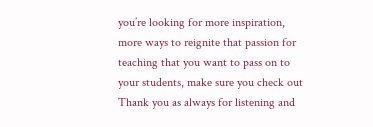you’re looking for more inspiration, more ways to reignite that passion for teaching that you want to pass on to your students, make sure you check out Thank you as always for listening and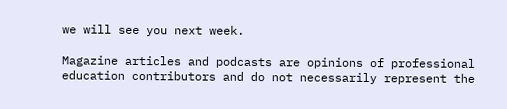we will see you next week.

Magazine articles and podcasts are opinions of professional education contributors and do not necessarily represent the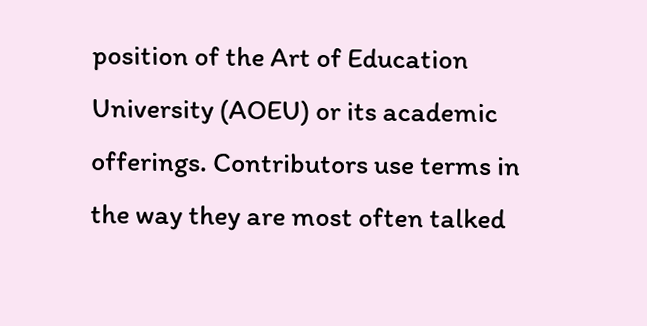position of the Art of Education University (AOEU) or its academic offerings. Contributors use terms in the way they are most often talked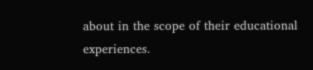about in the scope of their educational experiences.